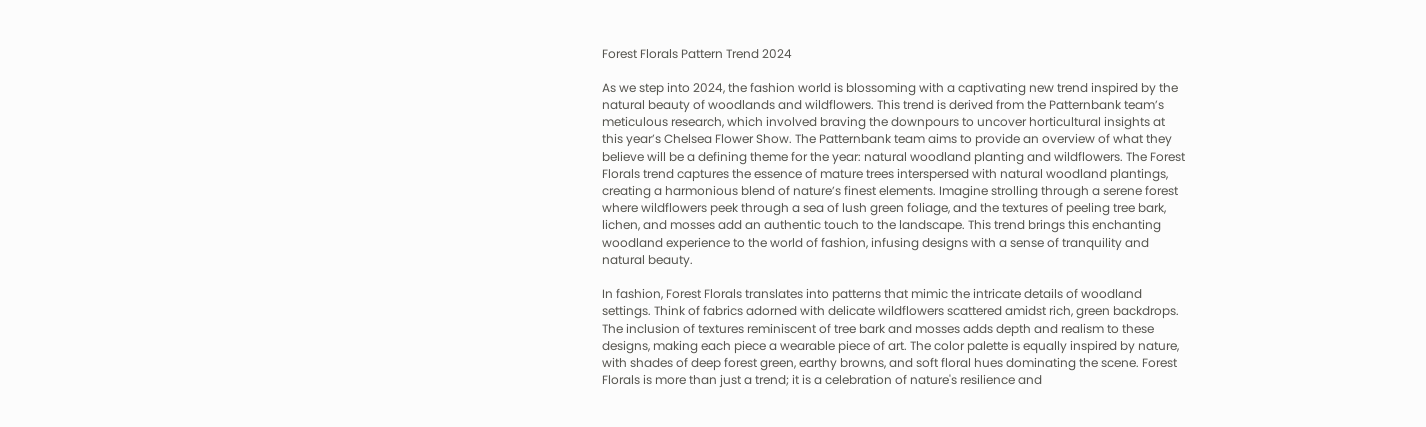Forest Florals Pattern Trend 2024

As we step into 2024, the fashion world is blossoming with a captivating new trend inspired by the natural beauty of woodlands and wildflowers. This trend is derived from the Patternbank team’s meticulous research, which involved braving the downpours to uncover horticultural insights at this year’s Chelsea Flower Show. The Patternbank team aims to provide an overview of what they believe will be a defining theme for the year: natural woodland planting and wildflowers. The Forest Florals trend captures the essence of mature trees interspersed with natural woodland plantings, creating a harmonious blend of nature’s finest elements. Imagine strolling through a serene forest where wildflowers peek through a sea of lush green foliage, and the textures of peeling tree bark, lichen, and mosses add an authentic touch to the landscape. This trend brings this enchanting woodland experience to the world of fashion, infusing designs with a sense of tranquility and natural beauty.

In fashion, Forest Florals translates into patterns that mimic the intricate details of woodland settings. Think of fabrics adorned with delicate wildflowers scattered amidst rich, green backdrops. The inclusion of textures reminiscent of tree bark and mosses adds depth and realism to these designs, making each piece a wearable piece of art. The color palette is equally inspired by nature, with shades of deep forest green, earthy browns, and soft floral hues dominating the scene. Forest Florals is more than just a trend; it is a celebration of nature's resilience and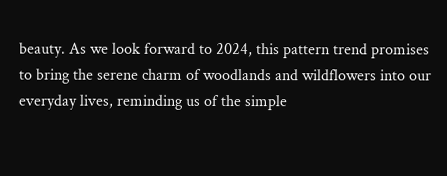beauty. As we look forward to 2024, this pattern trend promises to bring the serene charm of woodlands and wildflowers into our everyday lives, reminding us of the simple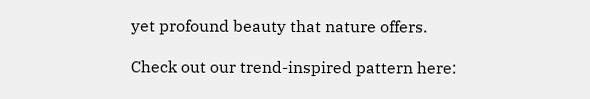yet profound beauty that nature offers.

Check out our trend-inspired pattern here: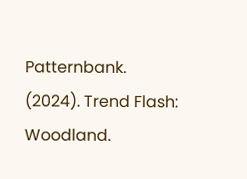Patternbank. (2024). Trend Flash: Woodland.